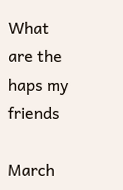What are the haps my friends

March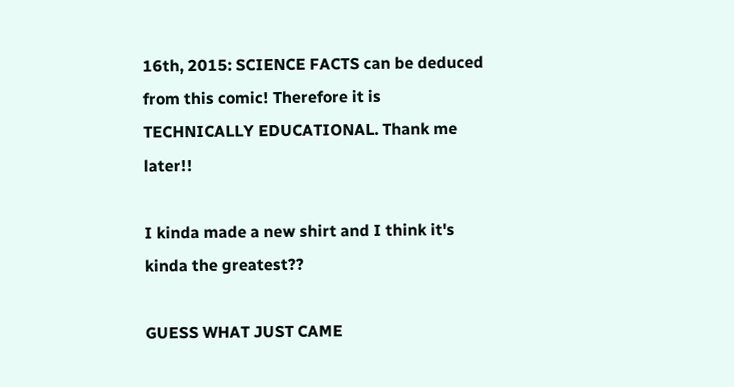16th, 2015: SCIENCE FACTS can be deduced from this comic! Therefore it is TECHNICALLY EDUCATIONAL. Thank me later!!

I kinda made a new shirt and I think it's kinda the greatest??

GUESS WHAT JUST CAME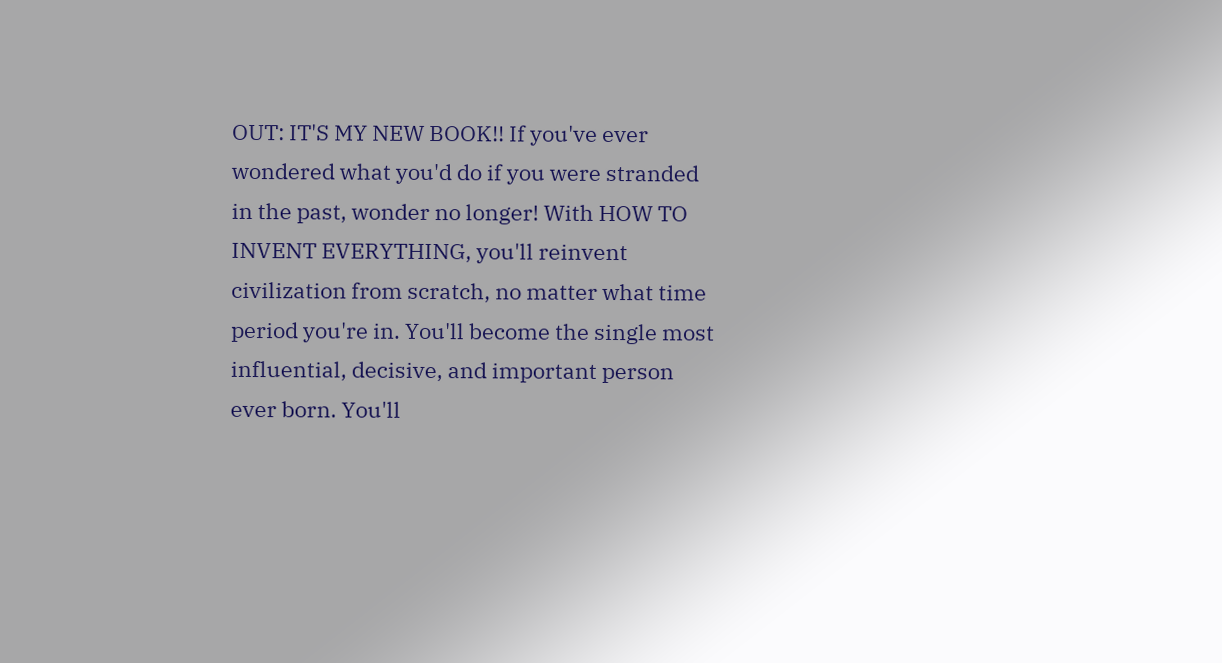OUT: IT'S MY NEW BOOK!! If you've ever wondered what you'd do if you were stranded in the past, wonder no longer! With HOW TO INVENT EVERYTHING, you'll reinvent civilization from scratch, no matter what time period you're in. You'll become the single most influential, decisive, and important person ever born. You'll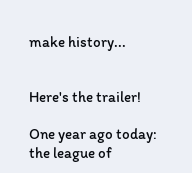make history...


Here's the trailer!

One year ago today: the league of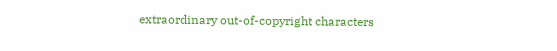extraordinary out-of-copyright characters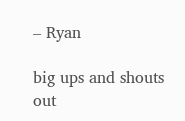– Ryan

big ups and shouts out